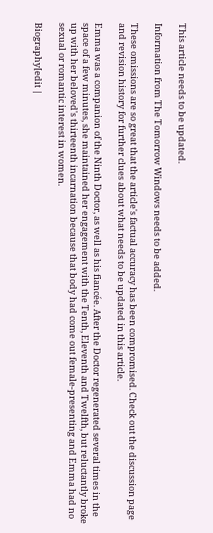This article needs to be updated.

Information from The Tomorrow Windows needs to be added.

These omissions are so great that the article's factual accuracy has been compromised. Check out the discussion page and revision history for further clues about what needs to be updated in this article.

Emma was a companion of the Ninth Doctor, as well as his fiancée. After the Doctor regenerated several times in the space of a few minutes, she maintained her engagement with the Tenth, Eleventh and Twelfth, but reluctantly broke up with her beloved's thirteenth incarnation because that body had come out female-presenting and Emma had no sexual or romantic interest in women.

Biography[edit |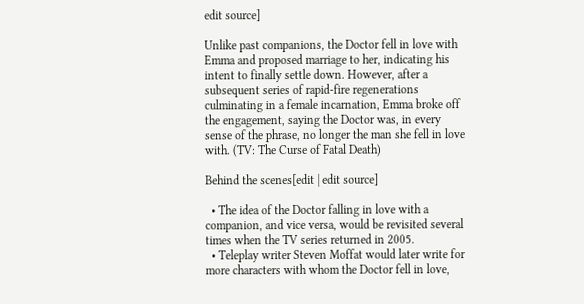edit source]

Unlike past companions, the Doctor fell in love with Emma and proposed marriage to her, indicating his intent to finally settle down. However, after a subsequent series of rapid-fire regenerations culminating in a female incarnation, Emma broke off the engagement, saying the Doctor was, in every sense of the phrase, no longer the man she fell in love with. (TV: The Curse of Fatal Death)

Behind the scenes[edit | edit source]

  • The idea of the Doctor falling in love with a companion, and vice versa, would be revisited several times when the TV series returned in 2005.
  • Teleplay writer Steven Moffat would later write for more characters with whom the Doctor fell in love,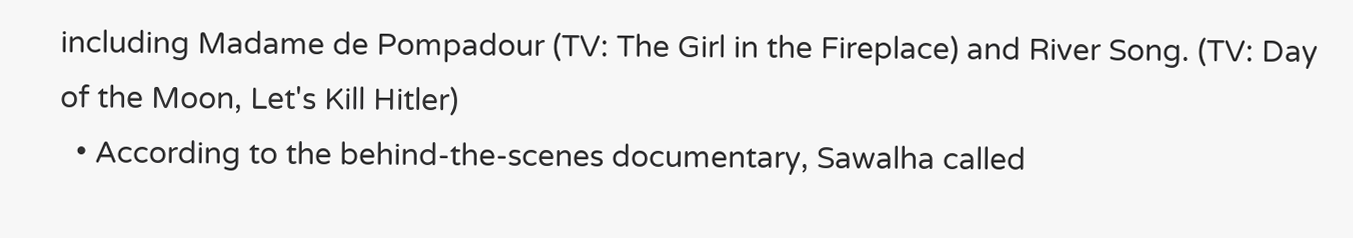including Madame de Pompadour (TV: The Girl in the Fireplace) and River Song. (TV: Day of the Moon, Let's Kill Hitler)
  • According to the behind-the-scenes documentary, Sawalha called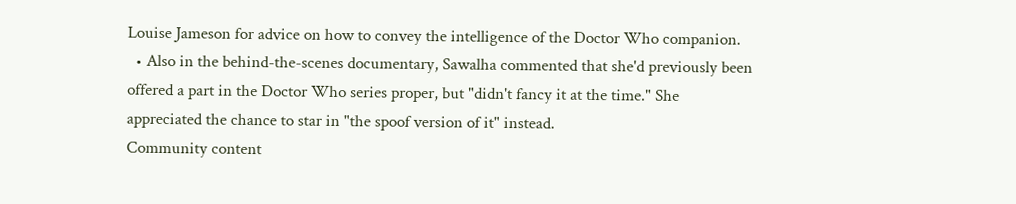Louise Jameson for advice on how to convey the intelligence of the Doctor Who companion.
  • Also in the behind-the-scenes documentary, Sawalha commented that she'd previously been offered a part in the Doctor Who series proper, but "didn't fancy it at the time." She appreciated the chance to star in "the spoof version of it" instead.
Community content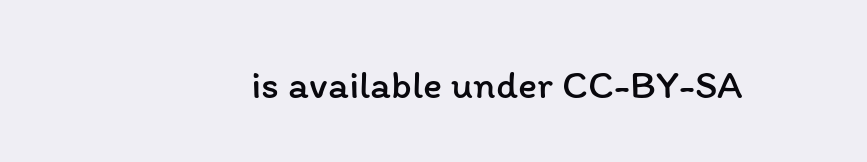is available under CC-BY-SA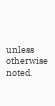unless otherwise noted.